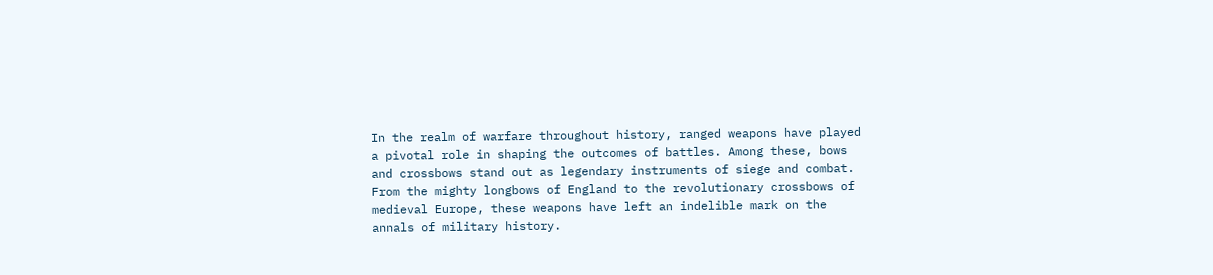In the realm of warfare throughout history, ranged weapons have played a pivotal role in shaping the outcomes of battles. Among these, bows and crossbows stand out as legendary instruments of siege and combat. From the mighty longbows of England to the revolutionary crossbows of medieval Europe, these weapons have left an indelible mark on the annals of military history.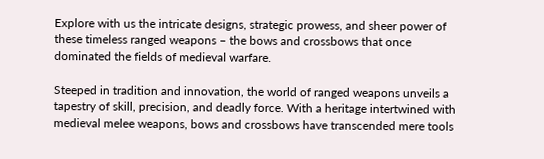Explore with us the intricate designs, strategic prowess, and sheer power of these timeless ranged weapons – the bows and crossbows that once dominated the fields of medieval warfare.

Steeped in tradition and innovation, the world of ranged weapons unveils a tapestry of skill, precision, and deadly force. With a heritage intertwined with medieval melee weapons, bows and crossbows have transcended mere tools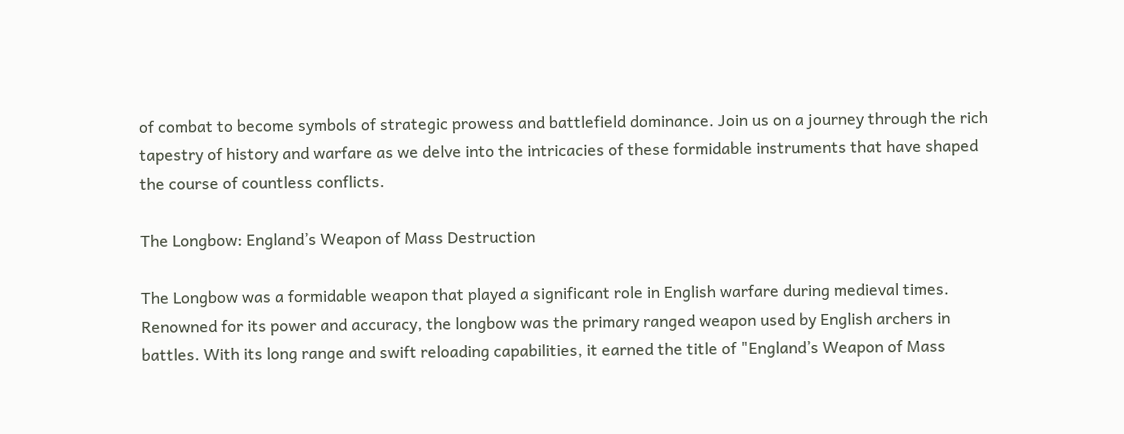of combat to become symbols of strategic prowess and battlefield dominance. Join us on a journey through the rich tapestry of history and warfare as we delve into the intricacies of these formidable instruments that have shaped the course of countless conflicts.

The Longbow: England’s Weapon of Mass Destruction

The Longbow was a formidable weapon that played a significant role in English warfare during medieval times. Renowned for its power and accuracy, the longbow was the primary ranged weapon used by English archers in battles. With its long range and swift reloading capabilities, it earned the title of "England’s Weapon of Mass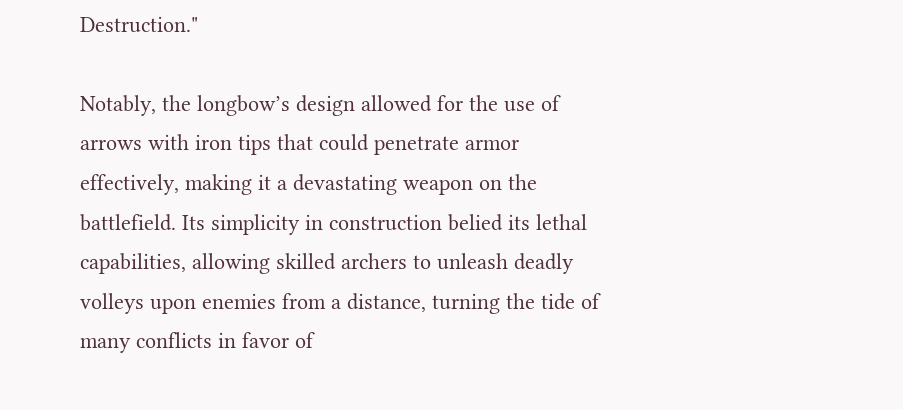Destruction."

Notably, the longbow’s design allowed for the use of arrows with iron tips that could penetrate armor effectively, making it a devastating weapon on the battlefield. Its simplicity in construction belied its lethal capabilities, allowing skilled archers to unleash deadly volleys upon enemies from a distance, turning the tide of many conflicts in favor of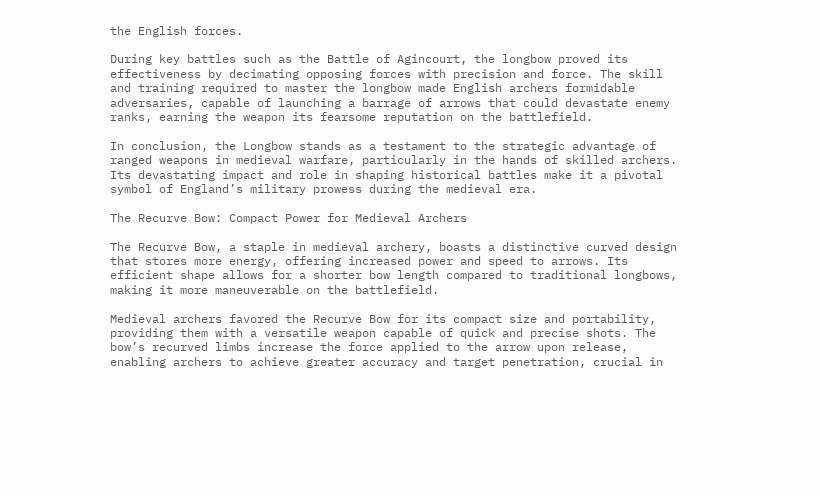the English forces.

During key battles such as the Battle of Agincourt, the longbow proved its effectiveness by decimating opposing forces with precision and force. The skill and training required to master the longbow made English archers formidable adversaries, capable of launching a barrage of arrows that could devastate enemy ranks, earning the weapon its fearsome reputation on the battlefield.

In conclusion, the Longbow stands as a testament to the strategic advantage of ranged weapons in medieval warfare, particularly in the hands of skilled archers. Its devastating impact and role in shaping historical battles make it a pivotal symbol of England’s military prowess during the medieval era.

The Recurve Bow: Compact Power for Medieval Archers

The Recurve Bow, a staple in medieval archery, boasts a distinctive curved design that stores more energy, offering increased power and speed to arrows. Its efficient shape allows for a shorter bow length compared to traditional longbows, making it more maneuverable on the battlefield.

Medieval archers favored the Recurve Bow for its compact size and portability, providing them with a versatile weapon capable of quick and precise shots. The bow’s recurved limbs increase the force applied to the arrow upon release, enabling archers to achieve greater accuracy and target penetration, crucial in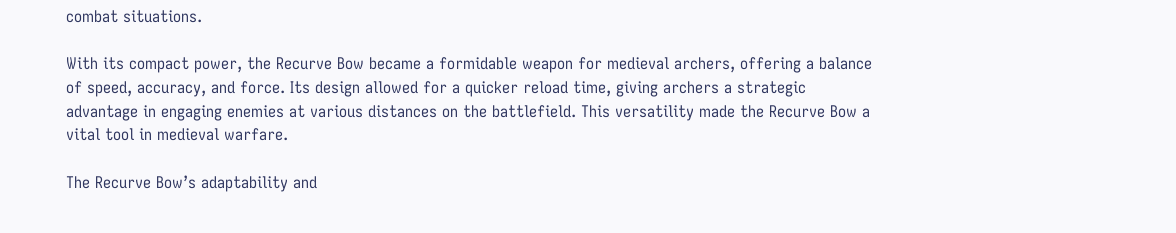combat situations.

With its compact power, the Recurve Bow became a formidable weapon for medieval archers, offering a balance of speed, accuracy, and force. Its design allowed for a quicker reload time, giving archers a strategic advantage in engaging enemies at various distances on the battlefield. This versatility made the Recurve Bow a vital tool in medieval warfare.

The Recurve Bow’s adaptability and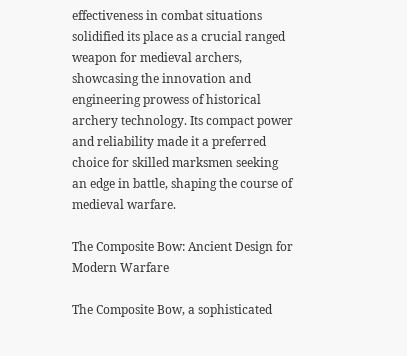effectiveness in combat situations solidified its place as a crucial ranged weapon for medieval archers, showcasing the innovation and engineering prowess of historical archery technology. Its compact power and reliability made it a preferred choice for skilled marksmen seeking an edge in battle, shaping the course of medieval warfare.

The Composite Bow: Ancient Design for Modern Warfare

The Composite Bow, a sophisticated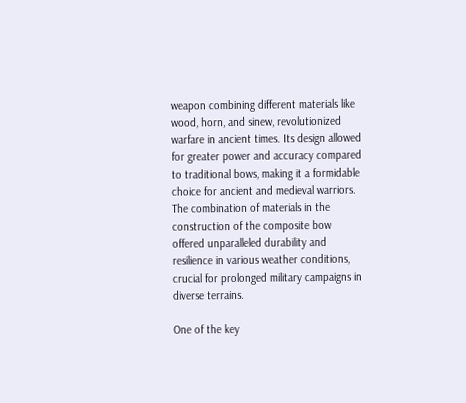weapon combining different materials like wood, horn, and sinew, revolutionized warfare in ancient times. Its design allowed for greater power and accuracy compared to traditional bows, making it a formidable choice for ancient and medieval warriors. The combination of materials in the construction of the composite bow offered unparalleled durability and resilience in various weather conditions, crucial for prolonged military campaigns in diverse terrains.

One of the key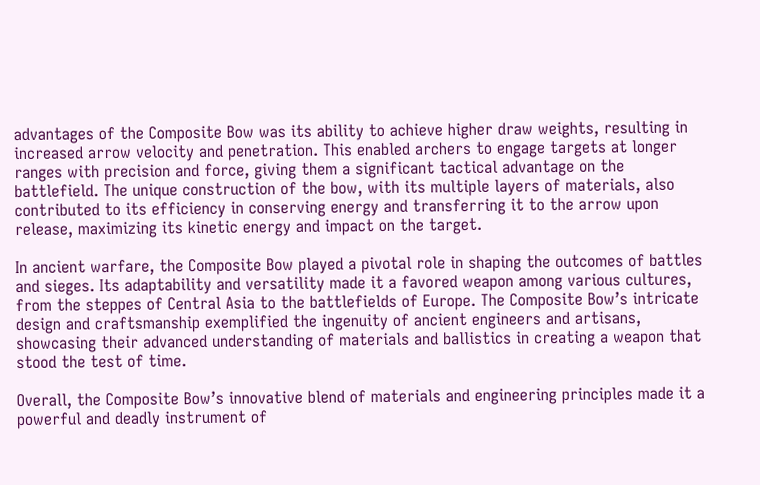advantages of the Composite Bow was its ability to achieve higher draw weights, resulting in increased arrow velocity and penetration. This enabled archers to engage targets at longer ranges with precision and force, giving them a significant tactical advantage on the battlefield. The unique construction of the bow, with its multiple layers of materials, also contributed to its efficiency in conserving energy and transferring it to the arrow upon release, maximizing its kinetic energy and impact on the target.

In ancient warfare, the Composite Bow played a pivotal role in shaping the outcomes of battles and sieges. Its adaptability and versatility made it a favored weapon among various cultures, from the steppes of Central Asia to the battlefields of Europe. The Composite Bow’s intricate design and craftsmanship exemplified the ingenuity of ancient engineers and artisans, showcasing their advanced understanding of materials and ballistics in creating a weapon that stood the test of time.

Overall, the Composite Bow’s innovative blend of materials and engineering principles made it a powerful and deadly instrument of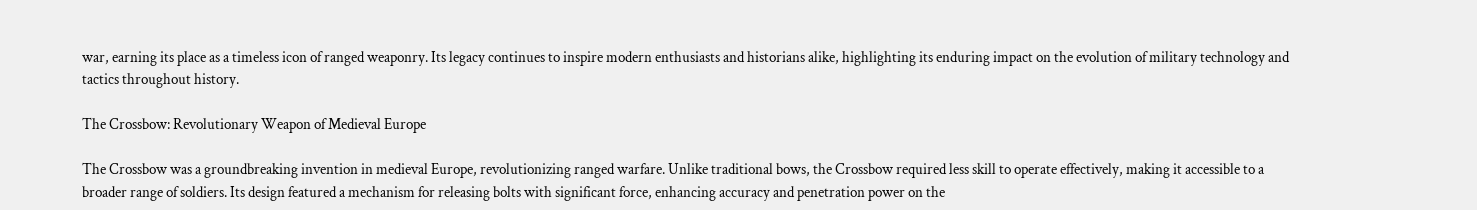war, earning its place as a timeless icon of ranged weaponry. Its legacy continues to inspire modern enthusiasts and historians alike, highlighting its enduring impact on the evolution of military technology and tactics throughout history.

The Crossbow: Revolutionary Weapon of Medieval Europe

The Crossbow was a groundbreaking invention in medieval Europe, revolutionizing ranged warfare. Unlike traditional bows, the Crossbow required less skill to operate effectively, making it accessible to a broader range of soldiers. Its design featured a mechanism for releasing bolts with significant force, enhancing accuracy and penetration power on the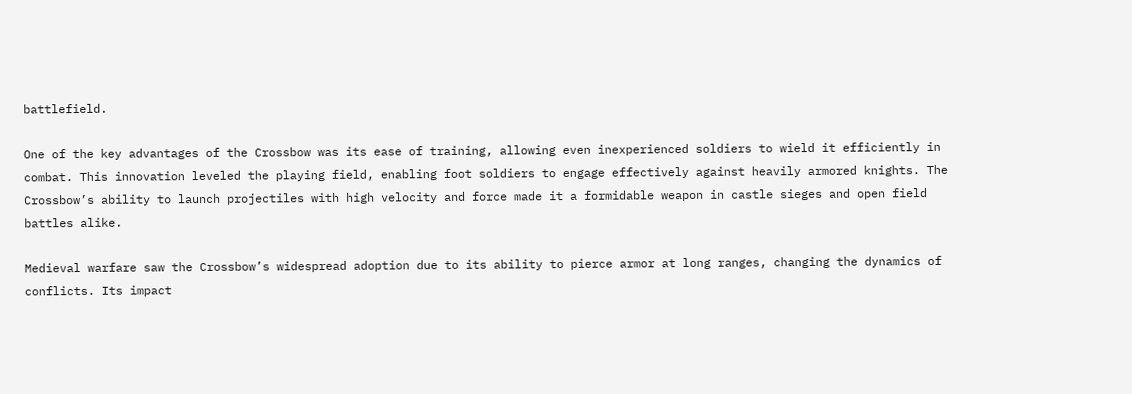battlefield.

One of the key advantages of the Crossbow was its ease of training, allowing even inexperienced soldiers to wield it efficiently in combat. This innovation leveled the playing field, enabling foot soldiers to engage effectively against heavily armored knights. The Crossbow’s ability to launch projectiles with high velocity and force made it a formidable weapon in castle sieges and open field battles alike.

Medieval warfare saw the Crossbow’s widespread adoption due to its ability to pierce armor at long ranges, changing the dynamics of conflicts. Its impact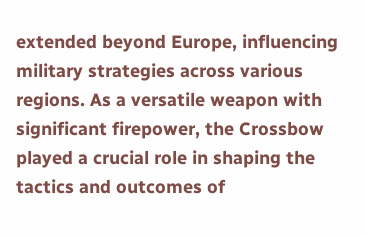extended beyond Europe, influencing military strategies across various regions. As a versatile weapon with significant firepower, the Crossbow played a crucial role in shaping the tactics and outcomes of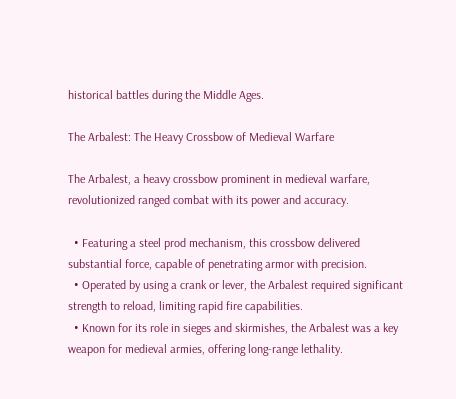historical battles during the Middle Ages.

The Arbalest: The Heavy Crossbow of Medieval Warfare

The Arbalest, a heavy crossbow prominent in medieval warfare, revolutionized ranged combat with its power and accuracy.

  • Featuring a steel prod mechanism, this crossbow delivered substantial force, capable of penetrating armor with precision.
  • Operated by using a crank or lever, the Arbalest required significant strength to reload, limiting rapid fire capabilities.
  • Known for its role in sieges and skirmishes, the Arbalest was a key weapon for medieval armies, offering long-range lethality.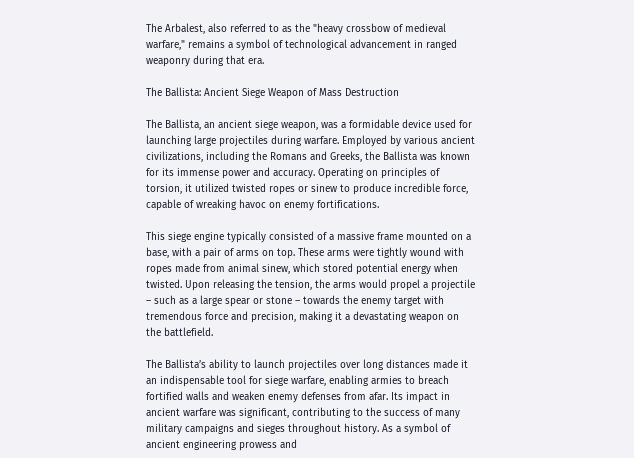The Arbalest, also referred to as the "heavy crossbow of medieval warfare," remains a symbol of technological advancement in ranged weaponry during that era.

The Ballista: Ancient Siege Weapon of Mass Destruction

The Ballista, an ancient siege weapon, was a formidable device used for launching large projectiles during warfare. Employed by various ancient civilizations, including the Romans and Greeks, the Ballista was known for its immense power and accuracy. Operating on principles of torsion, it utilized twisted ropes or sinew to produce incredible force, capable of wreaking havoc on enemy fortifications.

This siege engine typically consisted of a massive frame mounted on a base, with a pair of arms on top. These arms were tightly wound with ropes made from animal sinew, which stored potential energy when twisted. Upon releasing the tension, the arms would propel a projectile – such as a large spear or stone – towards the enemy target with tremendous force and precision, making it a devastating weapon on the battlefield.

The Ballista’s ability to launch projectiles over long distances made it an indispensable tool for siege warfare, enabling armies to breach fortified walls and weaken enemy defenses from afar. Its impact in ancient warfare was significant, contributing to the success of many military campaigns and sieges throughout history. As a symbol of ancient engineering prowess and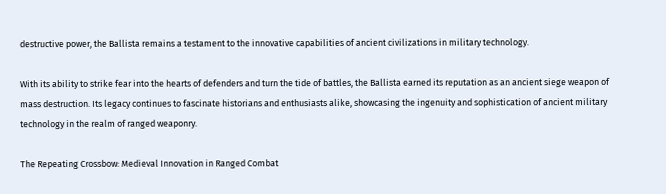destructive power, the Ballista remains a testament to the innovative capabilities of ancient civilizations in military technology.

With its ability to strike fear into the hearts of defenders and turn the tide of battles, the Ballista earned its reputation as an ancient siege weapon of mass destruction. Its legacy continues to fascinate historians and enthusiasts alike, showcasing the ingenuity and sophistication of ancient military technology in the realm of ranged weaponry.

The Repeating Crossbow: Medieval Innovation in Ranged Combat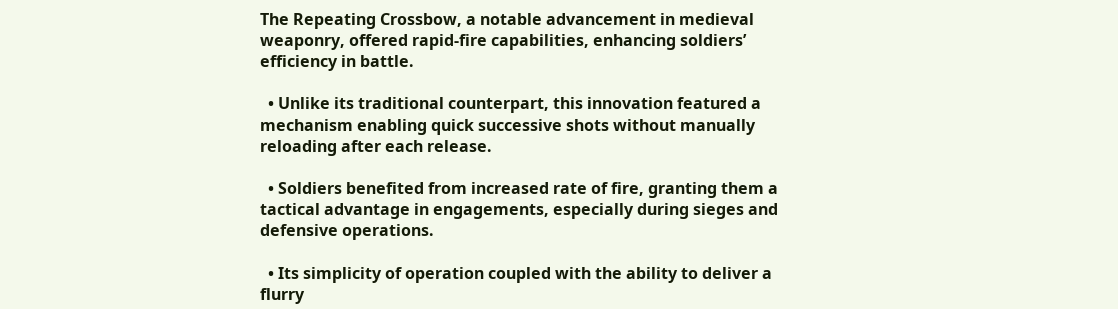The Repeating Crossbow, a notable advancement in medieval weaponry, offered rapid-fire capabilities, enhancing soldiers’ efficiency in battle.

  • Unlike its traditional counterpart, this innovation featured a mechanism enabling quick successive shots without manually reloading after each release.

  • Soldiers benefited from increased rate of fire, granting them a tactical advantage in engagements, especially during sieges and defensive operations.

  • Its simplicity of operation coupled with the ability to deliver a flurry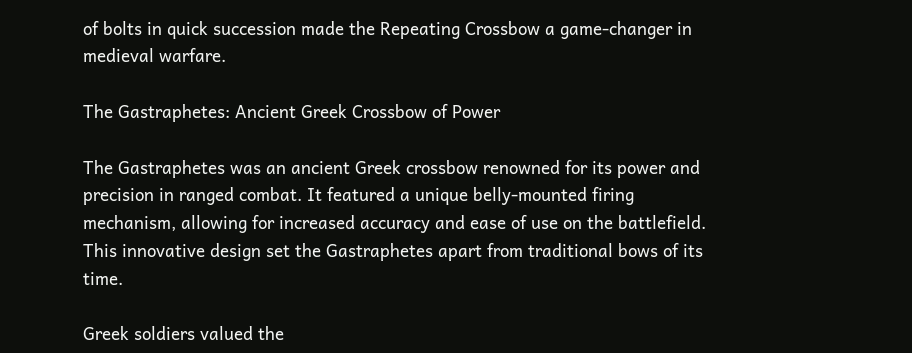of bolts in quick succession made the Repeating Crossbow a game-changer in medieval warfare.

The Gastraphetes: Ancient Greek Crossbow of Power

The Gastraphetes was an ancient Greek crossbow renowned for its power and precision in ranged combat. It featured a unique belly-mounted firing mechanism, allowing for increased accuracy and ease of use on the battlefield. This innovative design set the Gastraphetes apart from traditional bows of its time.

Greek soldiers valued the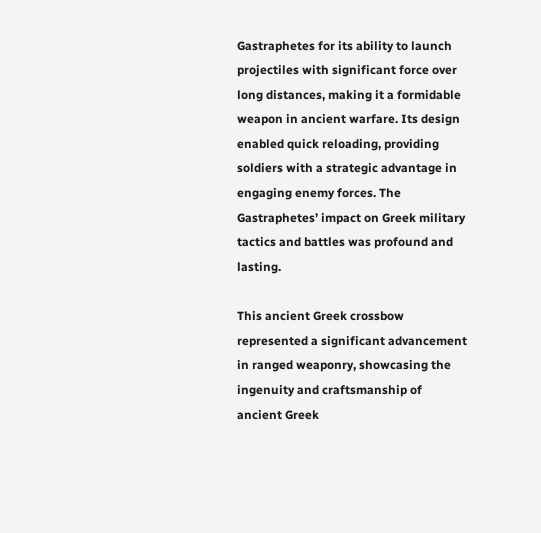Gastraphetes for its ability to launch projectiles with significant force over long distances, making it a formidable weapon in ancient warfare. Its design enabled quick reloading, providing soldiers with a strategic advantage in engaging enemy forces. The Gastraphetes’ impact on Greek military tactics and battles was profound and lasting.

This ancient Greek crossbow represented a significant advancement in ranged weaponry, showcasing the ingenuity and craftsmanship of ancient Greek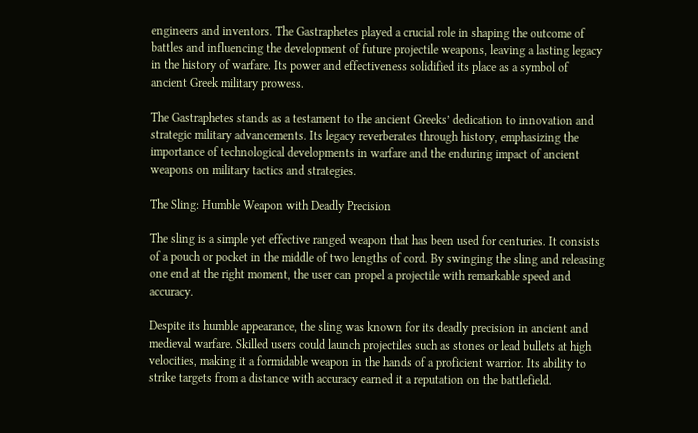engineers and inventors. The Gastraphetes played a crucial role in shaping the outcome of battles and influencing the development of future projectile weapons, leaving a lasting legacy in the history of warfare. Its power and effectiveness solidified its place as a symbol of ancient Greek military prowess.

The Gastraphetes stands as a testament to the ancient Greeks’ dedication to innovation and strategic military advancements. Its legacy reverberates through history, emphasizing the importance of technological developments in warfare and the enduring impact of ancient weapons on military tactics and strategies.

The Sling: Humble Weapon with Deadly Precision

The sling is a simple yet effective ranged weapon that has been used for centuries. It consists of a pouch or pocket in the middle of two lengths of cord. By swinging the sling and releasing one end at the right moment, the user can propel a projectile with remarkable speed and accuracy.

Despite its humble appearance, the sling was known for its deadly precision in ancient and medieval warfare. Skilled users could launch projectiles such as stones or lead bullets at high velocities, making it a formidable weapon in the hands of a proficient warrior. Its ability to strike targets from a distance with accuracy earned it a reputation on the battlefield.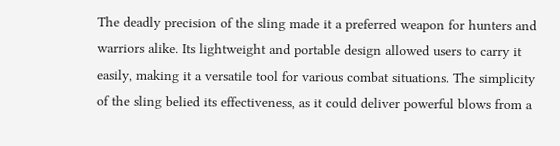The deadly precision of the sling made it a preferred weapon for hunters and warriors alike. Its lightweight and portable design allowed users to carry it easily, making it a versatile tool for various combat situations. The simplicity of the sling belied its effectiveness, as it could deliver powerful blows from a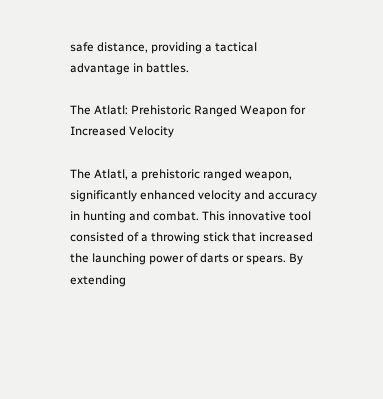safe distance, providing a tactical advantage in battles.

The Atlatl: Prehistoric Ranged Weapon for Increased Velocity

The Atlatl, a prehistoric ranged weapon, significantly enhanced velocity and accuracy in hunting and combat. This innovative tool consisted of a throwing stick that increased the launching power of darts or spears. By extending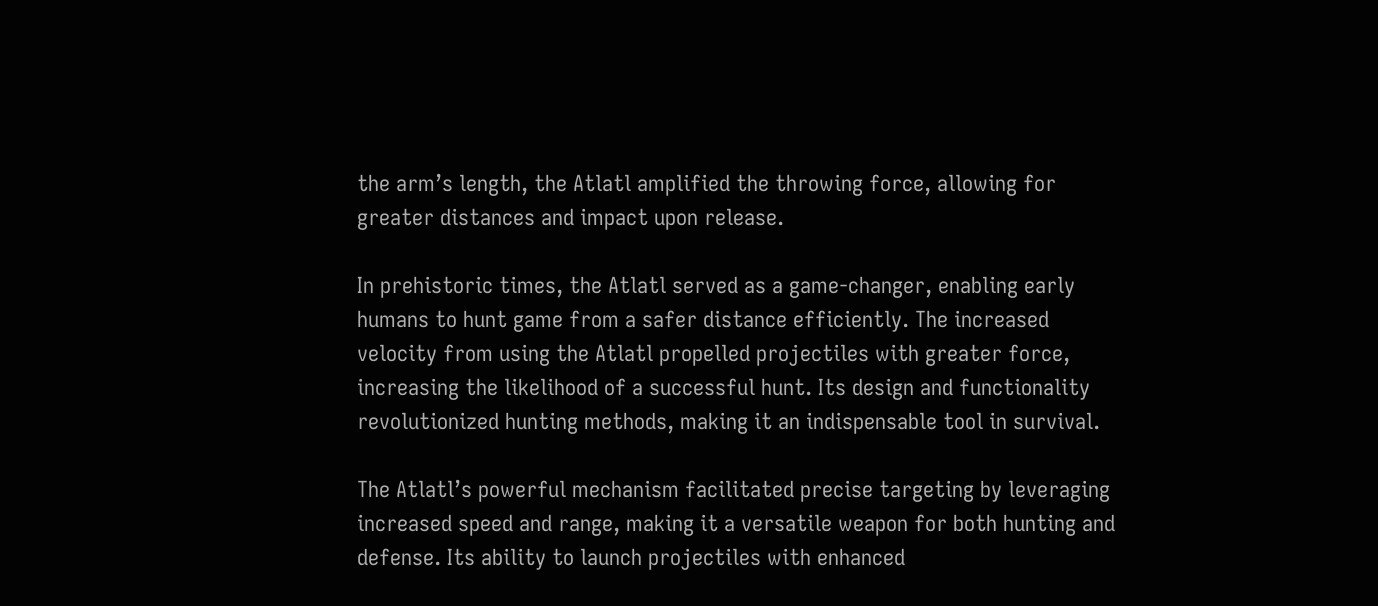the arm’s length, the Atlatl amplified the throwing force, allowing for greater distances and impact upon release.

In prehistoric times, the Atlatl served as a game-changer, enabling early humans to hunt game from a safer distance efficiently. The increased velocity from using the Atlatl propelled projectiles with greater force, increasing the likelihood of a successful hunt. Its design and functionality revolutionized hunting methods, making it an indispensable tool in survival.

The Atlatl’s powerful mechanism facilitated precise targeting by leveraging increased speed and range, making it a versatile weapon for both hunting and defense. Its ability to launch projectiles with enhanced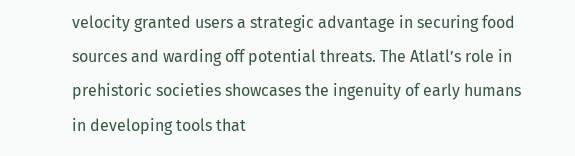velocity granted users a strategic advantage in securing food sources and warding off potential threats. The Atlatl’s role in prehistoric societies showcases the ingenuity of early humans in developing tools that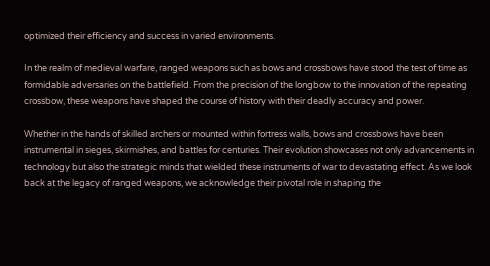optimized their efficiency and success in varied environments.

In the realm of medieval warfare, ranged weapons such as bows and crossbows have stood the test of time as formidable adversaries on the battlefield. From the precision of the longbow to the innovation of the repeating crossbow, these weapons have shaped the course of history with their deadly accuracy and power.

Whether in the hands of skilled archers or mounted within fortress walls, bows and crossbows have been instrumental in sieges, skirmishes, and battles for centuries. Their evolution showcases not only advancements in technology but also the strategic minds that wielded these instruments of war to devastating effect. As we look back at the legacy of ranged weapons, we acknowledge their pivotal role in shaping the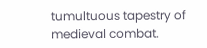tumultuous tapestry of medieval combat.